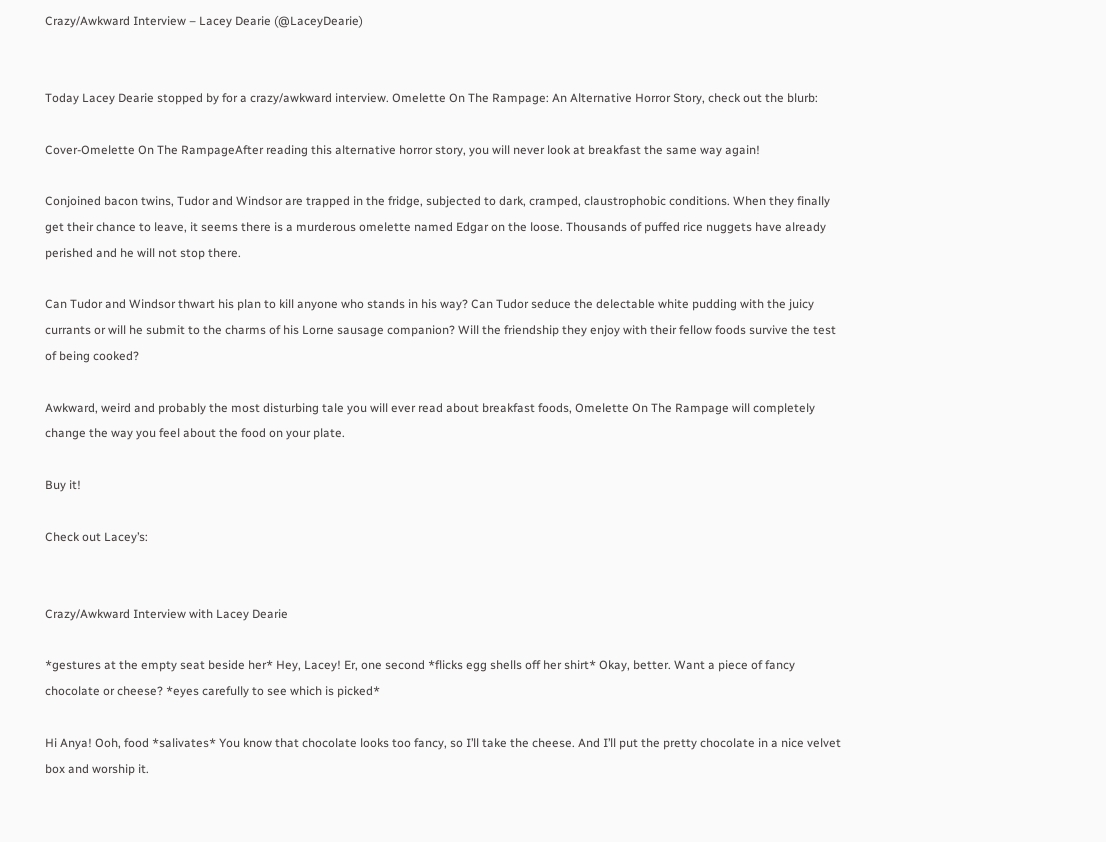Crazy/Awkward Interview – Lacey Dearie (@LaceyDearie)


Today Lacey Dearie stopped by for a crazy/awkward interview. Omelette On The Rampage: An Alternative Horror Story, check out the blurb:

Cover-Omelette On The RampageAfter reading this alternative horror story, you will never look at breakfast the same way again!

Conjoined bacon twins, Tudor and Windsor are trapped in the fridge, subjected to dark, cramped, claustrophobic conditions. When they finally get their chance to leave, it seems there is a murderous omelette named Edgar on the loose. Thousands of puffed rice nuggets have already perished and he will not stop there.

Can Tudor and Windsor thwart his plan to kill anyone who stands in his way? Can Tudor seduce the delectable white pudding with the juicy currants or will he submit to the charms of his Lorne sausage companion? Will the friendship they enjoy with their fellow foods survive the test of being cooked?

Awkward, weird and probably the most disturbing tale you will ever read about breakfast foods, Omelette On The Rampage will completely change the way you feel about the food on your plate.

Buy it!

Check out Lacey’s:


Crazy/Awkward Interview with Lacey Dearie

*gestures at the empty seat beside her* Hey, Lacey! Er, one second *flicks egg shells off her shirt* Okay, better. Want a piece of fancy chocolate or cheese? *eyes carefully to see which is picked*

Hi Anya! Ooh, food *salivates* You know that chocolate looks too fancy, so I’ll take the cheese. And I’ll put the pretty chocolate in a nice velvet box and worship it.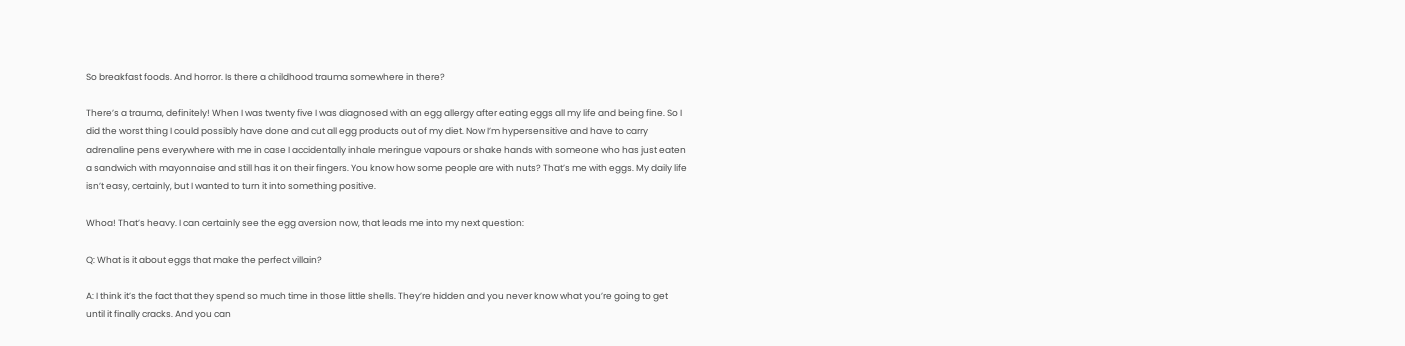So breakfast foods. And horror. Is there a childhood trauma somewhere in there?

There’s a trauma, definitely! When I was twenty five I was diagnosed with an egg allergy after eating eggs all my life and being fine. So I did the worst thing I could possibly have done and cut all egg products out of my diet. Now I’m hypersensitive and have to carry adrenaline pens everywhere with me in case I accidentally inhale meringue vapours or shake hands with someone who has just eaten a sandwich with mayonnaise and still has it on their fingers. You know how some people are with nuts? That’s me with eggs. My daily life isn’t easy, certainly, but I wanted to turn it into something positive.

Whoa! That’s heavy. I can certainly see the egg aversion now, that leads me into my next question:

Q: What is it about eggs that make the perfect villain?

A: I think it’s the fact that they spend so much time in those little shells. They’re hidden and you never know what you’re going to get until it finally cracks. And you can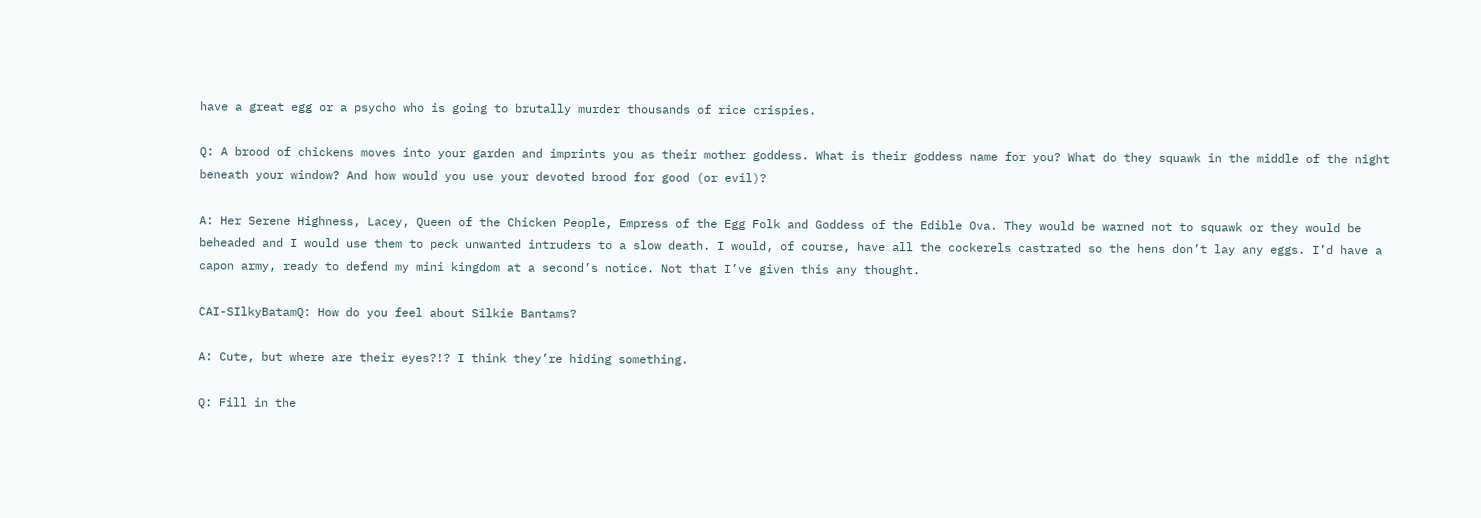have a great egg or a psycho who is going to brutally murder thousands of rice crispies.

Q: A brood of chickens moves into your garden and imprints you as their mother goddess. What is their goddess name for you? What do they squawk in the middle of the night beneath your window? And how would you use your devoted brood for good (or evil)?

A: Her Serene Highness, Lacey, Queen of the Chicken People, Empress of the Egg Folk and Goddess of the Edible Ova. They would be warned not to squawk or they would be beheaded and I would use them to peck unwanted intruders to a slow death. I would, of course, have all the cockerels castrated so the hens don’t lay any eggs. I’d have a capon army, ready to defend my mini kingdom at a second’s notice. Not that I’ve given this any thought.

CAI-SIlkyBatamQ: How do you feel about Silkie Bantams?

A: Cute, but where are their eyes?!? I think they’re hiding something.

Q: Fill in the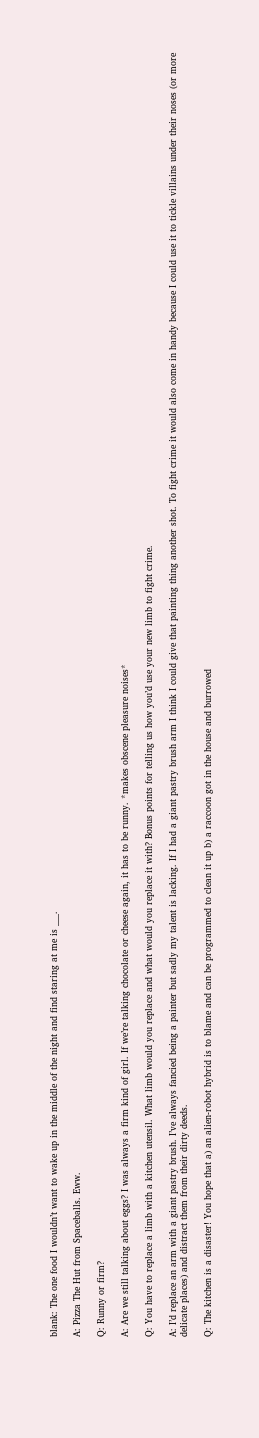blank: The one food I wouldn’t want to wake up in the middle of the night and find staring at me is ___.

A: Pizza The Hut from Spaceballs. Eww.

Q: Runny or firm?

A: Are we still talking about eggs? I was always a firm kind of girl. If we’re talking chocolate or cheese again, it has to be runny. *makes obscene pleasure noises*

Q: You have to replace a limb with a kitchen utensil. What limb would you replace and what would you replace it with? Bonus points for telling us how you’d use your new limb to fight crime.

A: I’d replace an arm with a giant pastry brush. I’ve always fancied being a painter but sadly my talent is lacking. If I had a giant pastry brush arm I think I could give that painting thing another shot. To fight crime it would also come in handy because I could use it to tickle villains under their noses (or more delicate places) and distract them from their dirty deeds.

Q: The kitchen is a disaster! You hope that a) an alien-robot hybrid is to blame and can be programmed to clean it up b) a raccoon got in the house and burrowed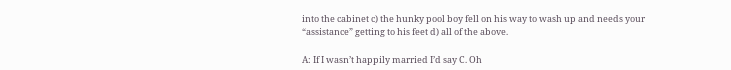into the cabinet c) the hunky pool boy fell on his way to wash up and needs your “assistance” getting to his feet d) all of the above.

A: If I wasn’t happily married I’d say C. Oh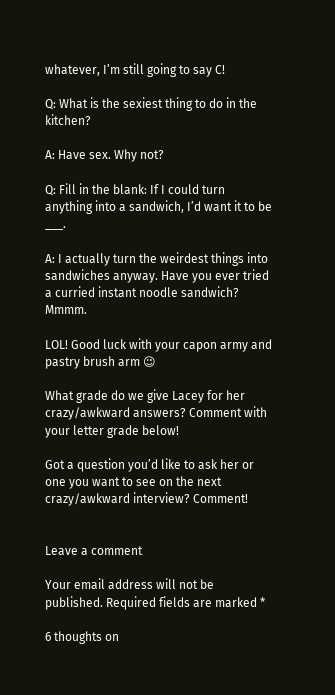whatever, I’m still going to say C!

Q: What is the sexiest thing to do in the kitchen?

A: Have sex. Why not?

Q: Fill in the blank: If I could turn anything into a sandwich, I’d want it to be ___.

A: I actually turn the weirdest things into sandwiches anyway. Have you ever tried a curried instant noodle sandwich? Mmmm.

LOL! Good luck with your capon army and pastry brush arm 😉

What grade do we give Lacey for her crazy/awkward answers? Comment with your letter grade below!

Got a question you’d like to ask her or one you want to see on the next crazy/awkward interview? Comment!


Leave a comment

Your email address will not be published. Required fields are marked *

6 thoughts on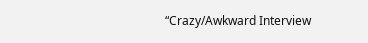“Crazy/Awkward Interview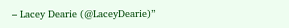– Lacey Dearie (@LaceyDearie)”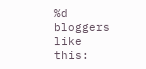%d bloggers like this: